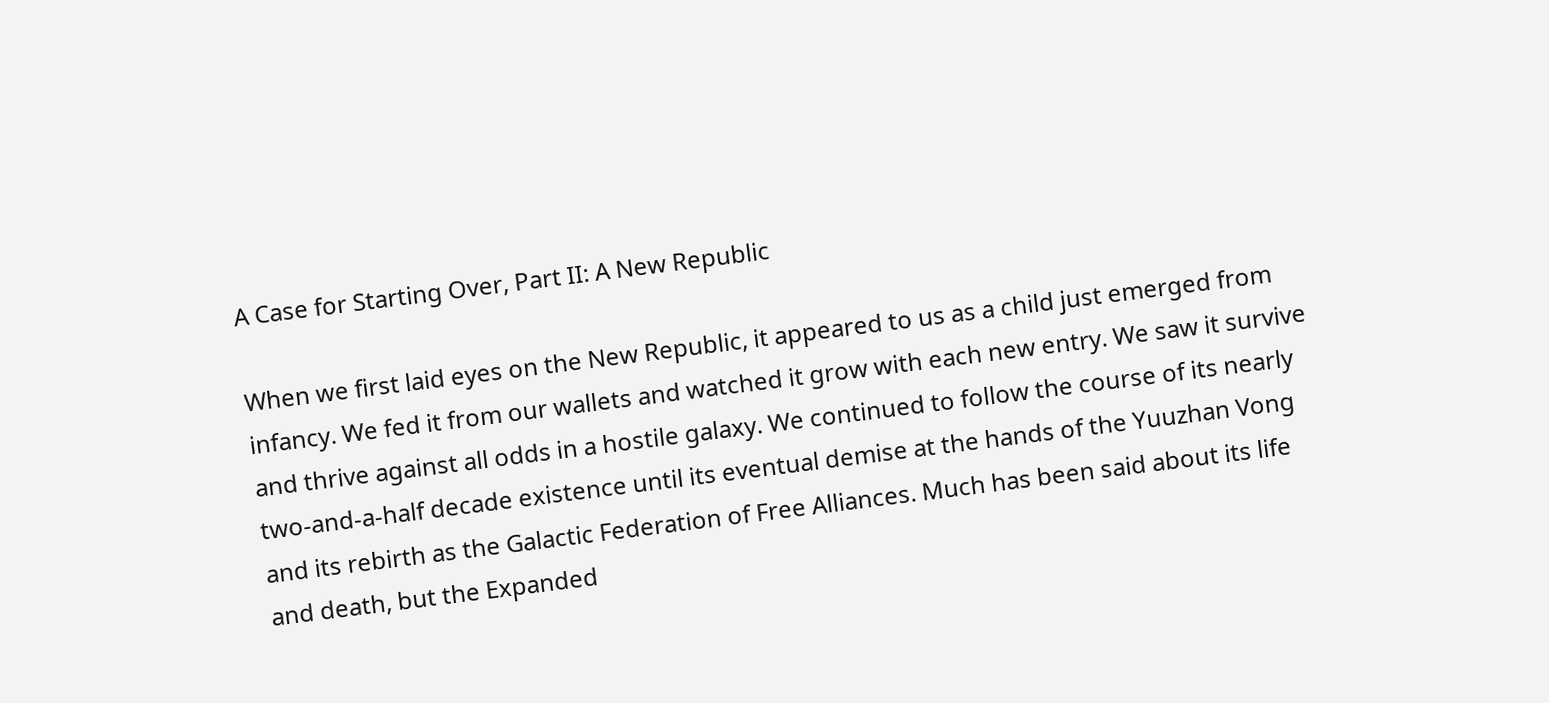A Case for Starting Over, Part II: A New Republic

When we first laid eyes on the New Republic, it appeared to us as a child just emerged from infancy. We fed it from our wallets and watched it grow with each new entry. We saw it survive and thrive against all odds in a hostile galaxy. We continued to follow the course of its nearly two-and-a-half decade existence until its eventual demise at the hands of the Yuuzhan Vong and its rebirth as the Galactic Federation of Free Alliances. Much has been said about its life and death, but the Expanded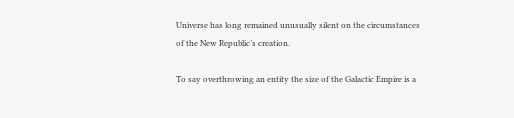Universe has long remained unusually silent on the circumstances of the New Republic’s creation.

To say overthrowing an entity the size of the Galactic Empire is a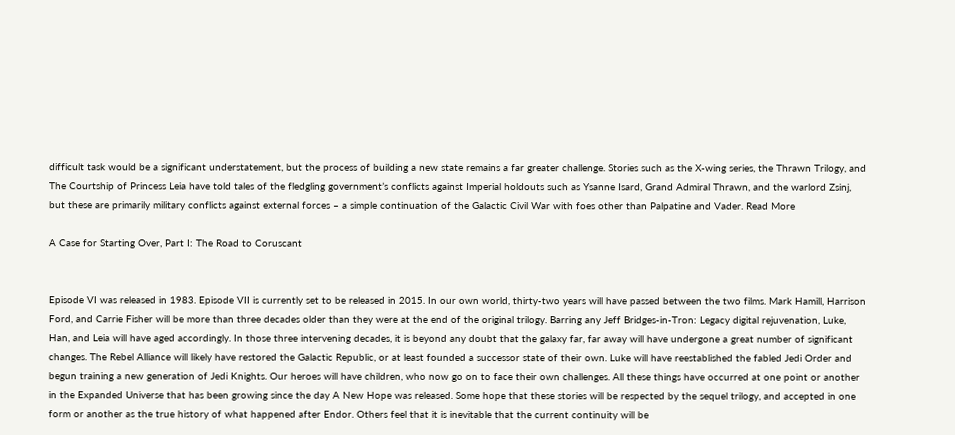difficult task would be a significant understatement, but the process of building a new state remains a far greater challenge. Stories such as the X-wing series, the Thrawn Trilogy, and The Courtship of Princess Leia have told tales of the fledgling government’s conflicts against Imperial holdouts such as Ysanne Isard, Grand Admiral Thrawn, and the warlord Zsinj, but these are primarily military conflicts against external forces – a simple continuation of the Galactic Civil War with foes other than Palpatine and Vader. Read More

A Case for Starting Over, Part I: The Road to Coruscant


Episode VI was released in 1983. Episode VII is currently set to be released in 2015. In our own world, thirty-two years will have passed between the two films. Mark Hamill, Harrison Ford, and Carrie Fisher will be more than three decades older than they were at the end of the original trilogy. Barring any Jeff Bridges-in-Tron: Legacy digital rejuvenation, Luke, Han, and Leia will have aged accordingly. In those three intervening decades, it is beyond any doubt that the galaxy far, far away will have undergone a great number of significant changes. The Rebel Alliance will likely have restored the Galactic Republic, or at least founded a successor state of their own. Luke will have reestablished the fabled Jedi Order and begun training a new generation of Jedi Knights. Our heroes will have children, who now go on to face their own challenges. All these things have occurred at one point or another in the Expanded Universe that has been growing since the day A New Hope was released. Some hope that these stories will be respected by the sequel trilogy, and accepted in one form or another as the true history of what happened after Endor. Others feel that it is inevitable that the current continuity will be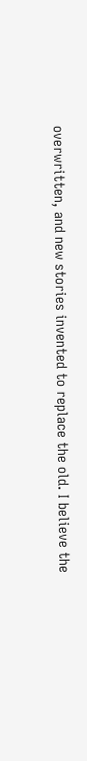overwritten, and new stories invented to replace the old. I believe the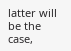latter will be the case,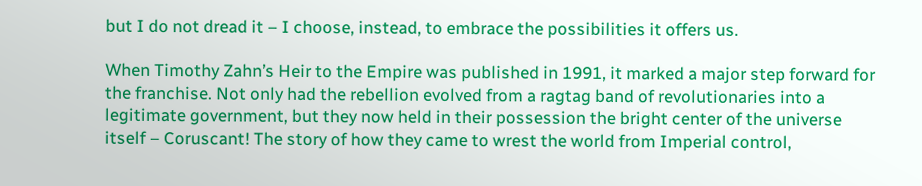but I do not dread it – I choose, instead, to embrace the possibilities it offers us.

When Timothy Zahn’s Heir to the Empire was published in 1991, it marked a major step forward for the franchise. Not only had the rebellion evolved from a ragtag band of revolutionaries into a legitimate government, but they now held in their possession the bright center of the universe itself – Coruscant! The story of how they came to wrest the world from Imperial control,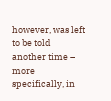however, was left to be told another time – more specifically, in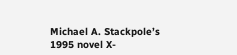Michael A. Stackpole’s 1995 novel X-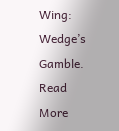Wing: Wedge’s Gamble. Read More